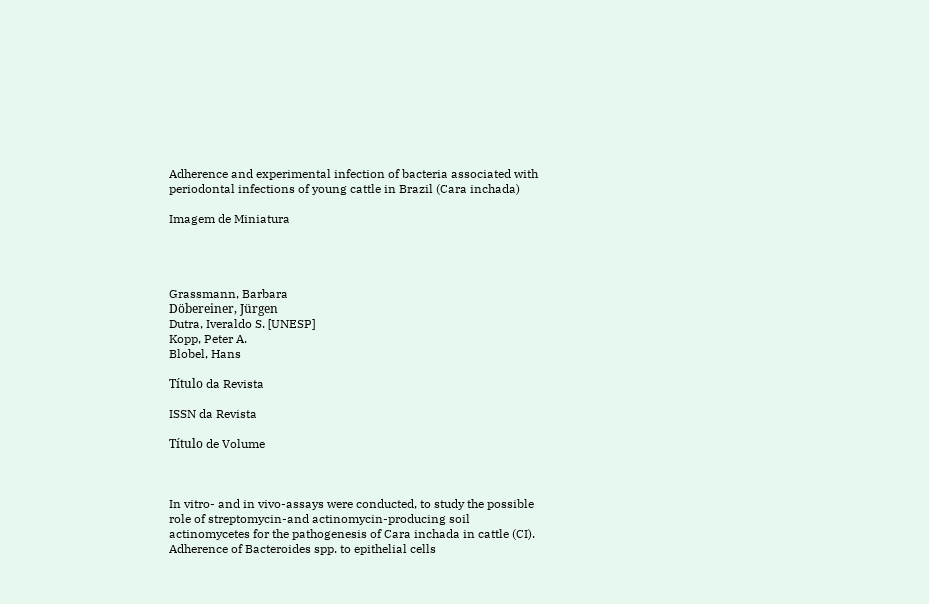Adherence and experimental infection of bacteria associated with periodontal infections of young cattle in Brazil (Cara inchada)

Imagem de Miniatura




Grassmann, Barbara
Döbereiner, Jürgen
Dutra, Iveraldo S. [UNESP]
Kopp, Peter A.
Blobel, Hans

Título da Revista

ISSN da Revista

Título de Volume



In vitro- and in vivo-assays were conducted, to study the possible role of streptomycin-and actinomycin-producing soil actinomycetes for the pathogenesis of Cara inchada in cattle (CI). Adherence of Bacteroides spp. to epithelial cells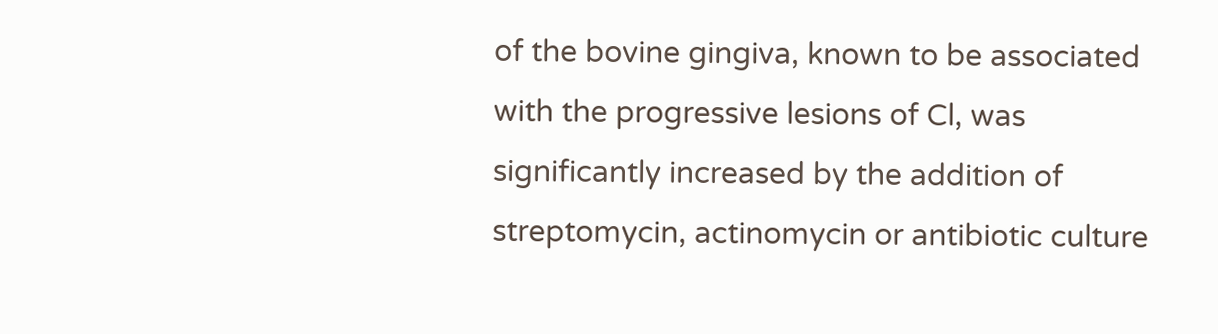of the bovine gingiva, known to be associated with the progressive lesions of Cl, was significantly increased by the addition of streptomycin, actinomycin or antibiotic culture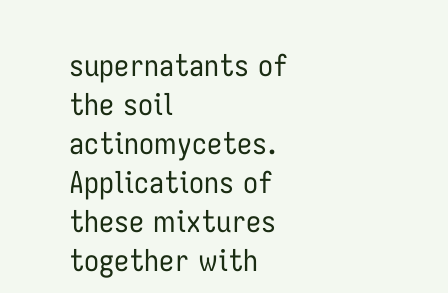supernatants of the soil actinomycetes. Applications of these mixtures together with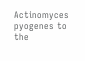Actinomyces pyogenes to the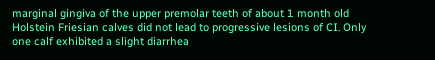marginal gingiva of the upper premolar teeth of about 1 month old Holstein Friesian calves did not lead to progressive lesions of CI. Only one calf exhibited a slight diarrhea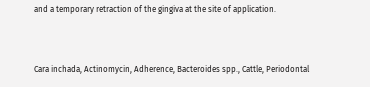and a temporary retraction of the gingiva at the site of application.



Cara inchada, Actinomycin, Adherence, Bacteroides spp., Cattle, Periodontal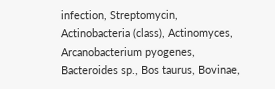infection, Streptomycin, Actinobacteria (class), Actinomyces, Arcanobacterium pyogenes, Bacteroides sp., Bos taurus, Bovinae,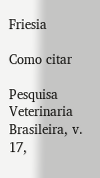Friesia

Como citar

Pesquisa Veterinaria Brasileira, v. 17,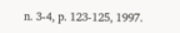n. 3-4, p. 123-125, 1997.